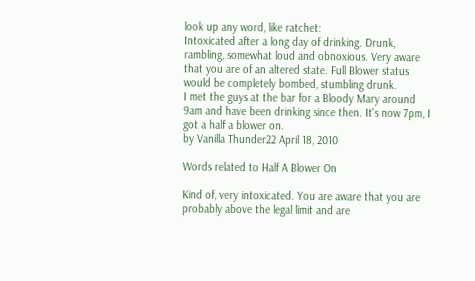look up any word, like ratchet:
Intoxicated after a long day of drinking. Drunk, rambling, somewhat loud and obnoxious. Very aware that you are of an altered state. Full Blower status would be completely bombed, stumbling drunk.
I met the guys at the bar for a Bloody Mary around 9am and have been drinking since then. It's now 7pm, I got a half a blower on.
by Vanilla Thunder22 April 18, 2010

Words related to Half A Blower On

Kind of, very intoxicated. You are aware that you are probably above the legal limit and are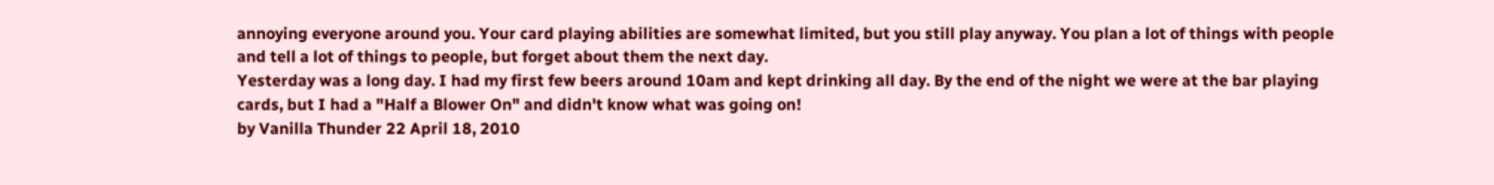annoying everyone around you. Your card playing abilities are somewhat limited, but you still play anyway. You plan a lot of things with people and tell a lot of things to people, but forget about them the next day.
Yesterday was a long day. I had my first few beers around 10am and kept drinking all day. By the end of the night we were at the bar playing cards, but I had a "Half a Blower On" and didn't know what was going on!
by Vanilla Thunder 22 April 18, 2010